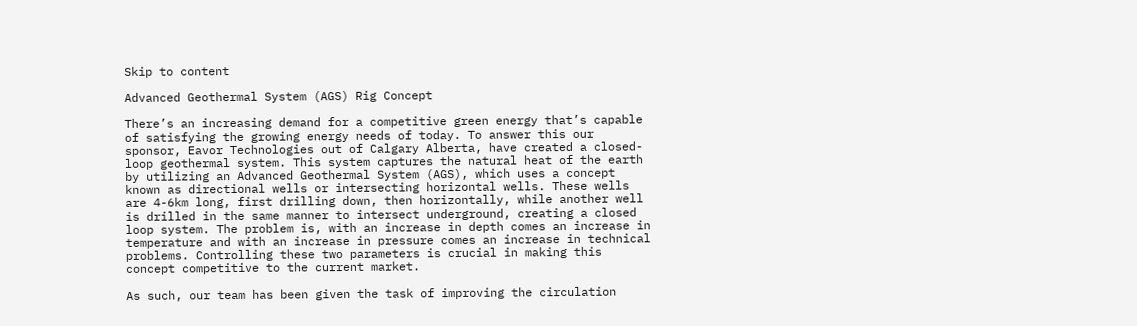Skip to content

Advanced Geothermal System (AGS) Rig Concept

There’s an increasing demand for a competitive green energy that’s capable of satisfying the growing energy needs of today. To answer this our sponsor, Eavor Technologies out of Calgary Alberta, have created a closed-loop geothermal system. This system captures the natural heat of the earth by utilizing an Advanced Geothermal System (AGS), which uses a concept known as directional wells or intersecting horizontal wells. These wells are 4-6km long, first drilling down, then horizontally, while another well is drilled in the same manner to intersect underground, creating a closed loop system. The problem is, with an increase in depth comes an increase in temperature and with an increase in pressure comes an increase in technical problems. Controlling these two parameters is crucial in making this concept competitive to the current market.

As such, our team has been given the task of improving the circulation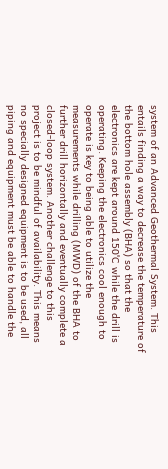system of an Advanced Geothermal System. This entails finding a way to decrease the temperature of the bottom hole assembly (BHA) so that the electronics are kept around 150˚C while the drill is operating. Keeping the electronics cool enough to operate is key to being able to utilize the measurements while drilling (MWD) of the BHA to further drill horizontally and eventually complete a closed-loop system. Another challenge to this project is to be mindful of availability. This means no specially designed equipment is to be used, all piping and equipment must be able to handle the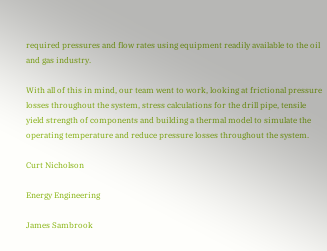required pressures and flow rates using equipment readily available to the oil and gas industry.

With all of this in mind, our team went to work, looking at frictional pressure losses throughout the system, stress calculations for the drill pipe, tensile yield strength of components and building a thermal model to simulate the operating temperature and reduce pressure losses throughout the system.

Curt Nicholson

Energy Engineering

James Sambrook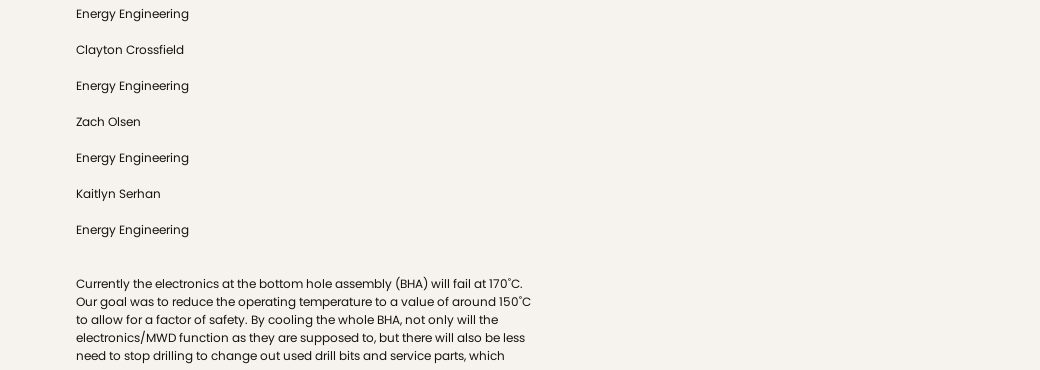Energy Engineering

Clayton Crossfield

Energy Engineering

Zach Olsen

Energy Engineering

Kaitlyn Serhan

Energy Engineering


Currently the electronics at the bottom hole assembly (BHA) will fail at 170˚C. Our goal was to reduce the operating temperature to a value of around 150˚C to allow for a factor of safety. By cooling the whole BHA, not only will the electronics/MWD function as they are supposed to, but there will also be less need to stop drilling to change out used drill bits and service parts, which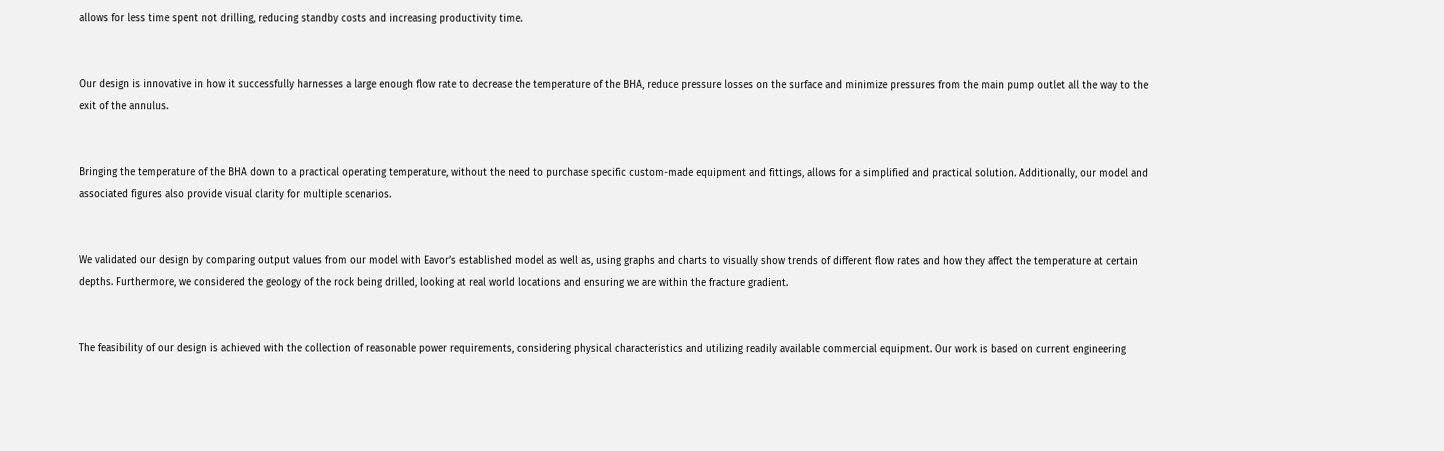allows for less time spent not drilling, reducing standby costs and increasing productivity time.


Our design is innovative in how it successfully harnesses a large enough flow rate to decrease the temperature of the BHA, reduce pressure losses on the surface and minimize pressures from the main pump outlet all the way to the exit of the annulus.


Bringing the temperature of the BHA down to a practical operating temperature, without the need to purchase specific custom-made equipment and fittings, allows for a simplified and practical solution. Additionally, our model and associated figures also provide visual clarity for multiple scenarios.


We validated our design by comparing output values from our model with Eavor’s established model as well as, using graphs and charts to visually show trends of different flow rates and how they affect the temperature at certain depths. Furthermore, we considered the geology of the rock being drilled, looking at real world locations and ensuring we are within the fracture gradient.


The feasibility of our design is achieved with the collection of reasonable power requirements, considering physical characteristics and utilizing readily available commercial equipment. Our work is based on current engineering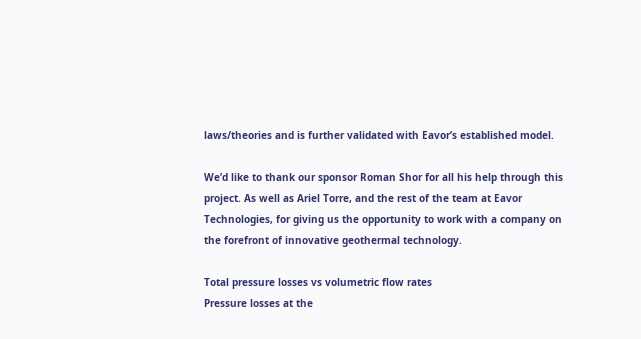laws/theories and is further validated with Eavor’s established model.

We’d like to thank our sponsor Roman Shor for all his help through this project. As well as Ariel Torre, and the rest of the team at Eavor Technologies, for giving us the opportunity to work with a company on the forefront of innovative geothermal technology.

Total pressure losses vs volumetric flow rates
Pressure losses at the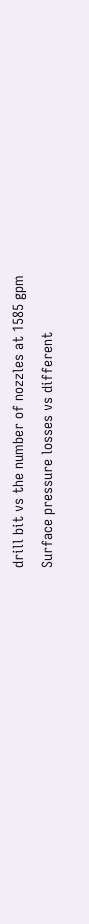drill bit vs the number of nozzles at 1585 gpm
Surface pressure losses vs different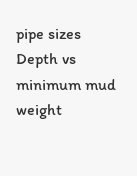pipe sizes
Depth vs minimum mud weight